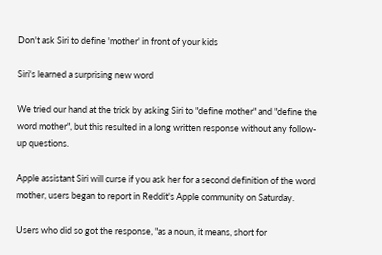Don't ask Siri to define 'mother' in front of your kids

Siri's learned a surprising new word

We tried our hand at the trick by asking Siri to "define mother" and "define the word mother", but this resulted in a long written response without any follow-up questions.

Apple assistant Siri will curse if you ask her for a second definition of the word mother, users began to report in Reddit's Apple community on Saturday.

Users who did so got the response, "as a noun, it means, short for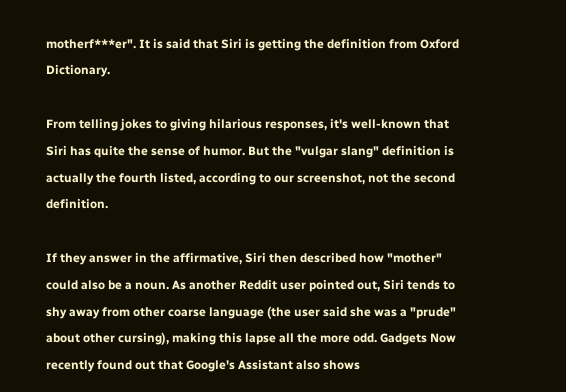motherf***er". It is said that Siri is getting the definition from Oxford Dictionary.

From telling jokes to giving hilarious responses, it's well-known that Siri has quite the sense of humor. But the "vulgar slang" definition is actually the fourth listed, according to our screenshot, not the second definition.

If they answer in the affirmative, Siri then described how "mother" could also be a noun. As another Reddit user pointed out, Siri tends to shy away from other coarse language (the user said she was a "prude" about other cursing), making this lapse all the more odd. Gadgets Now recently found out that Google's Assistant also shows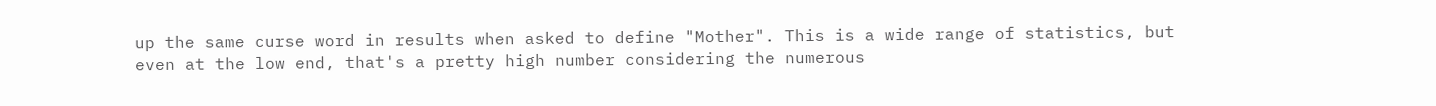up the same curse word in results when asked to define "Mother". This is a wide range of statistics, but even at the low end, that's a pretty high number considering the numerous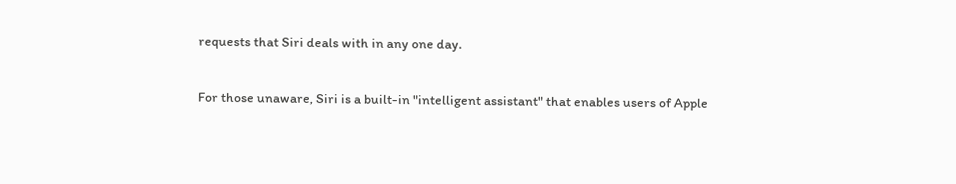requests that Siri deals with in any one day.

For those unaware, Siri is a built-in "intelligent assistant" that enables users of Apple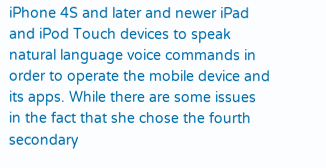iPhone 4S and later and newer iPad and iPod Touch devices to speak natural language voice commands in order to operate the mobile device and its apps. While there are some issues in the fact that she chose the fourth secondary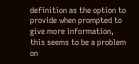definition as the option to provide when prompted to give more information, this seems to be a problem on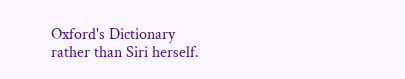Oxford's Dictionary rather than Siri herself.